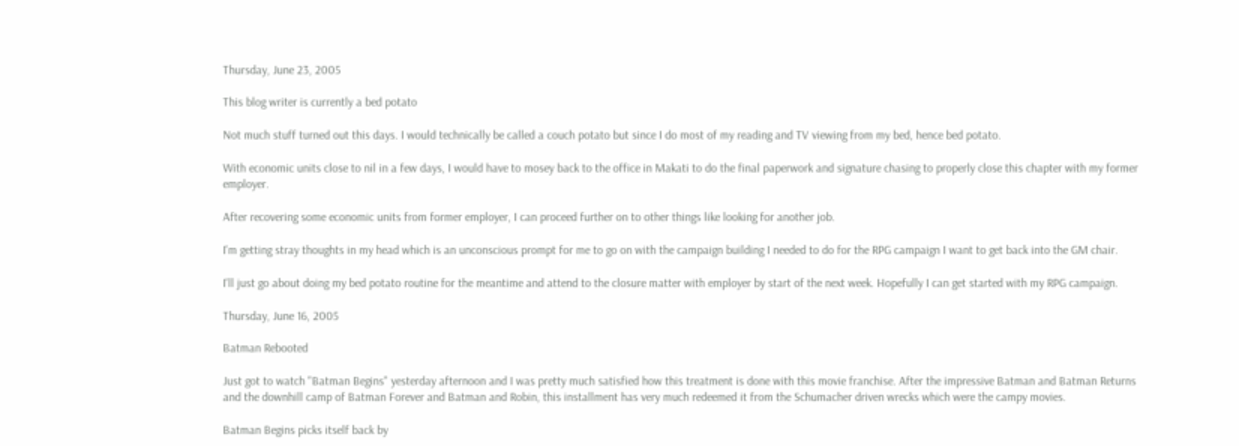Thursday, June 23, 2005

This blog writer is currently a bed potato

Not much stuff turned out this days. I would technically be called a couch potato but since I do most of my reading and TV viewing from my bed, hence bed potato.

With economic units close to nil in a few days, I would have to mosey back to the office in Makati to do the final paperwork and signature chasing to properly close this chapter with my former employer.

After recovering some economic units from former employer, I can proceed further on to other things like looking for another job.

I'm getting stray thoughts in my head which is an unconscious prompt for me to go on with the campaign building I needed to do for the RPG campaign I want to get back into the GM chair.

I'll just go about doing my bed potato routine for the meantime and attend to the closure matter with employer by start of the next week. Hopefully I can get started with my RPG campaign.

Thursday, June 16, 2005

Batman Rebooted

Just got to watch "Batman Begins" yesterday afternoon and I was pretty much satisfied how this treatment is done with this movie franchise. After the impressive Batman and Batman Returns and the downhill camp of Batman Forever and Batman and Robin, this installment has very much redeemed it from the Schumacher driven wrecks which were the campy movies.

Batman Begins picks itself back by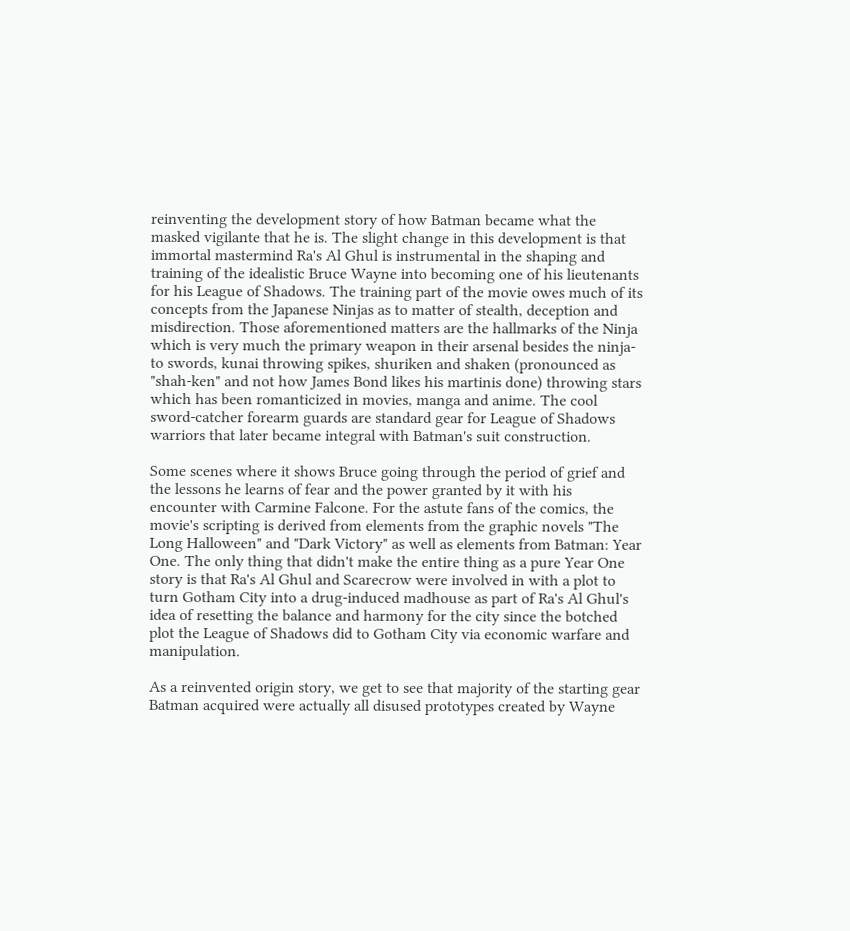reinventing the development story of how Batman became what the masked vigilante that he is. The slight change in this development is that immortal mastermind Ra's Al Ghul is instrumental in the shaping and training of the idealistic Bruce Wayne into becoming one of his lieutenants for his League of Shadows. The training part of the movie owes much of its concepts from the Japanese Ninjas as to matter of stealth, deception and misdirection. Those aforementioned matters are the hallmarks of the Ninja which is very much the primary weapon in their arsenal besides the ninja-to swords, kunai throwing spikes, shuriken and shaken (pronounced as "shah-ken" and not how James Bond likes his martinis done) throwing stars which has been romanticized in movies, manga and anime. The cool sword-catcher forearm guards are standard gear for League of Shadows warriors that later became integral with Batman's suit construction.

Some scenes where it shows Bruce going through the period of grief and the lessons he learns of fear and the power granted by it with his encounter with Carmine Falcone. For the astute fans of the comics, the movie's scripting is derived from elements from the graphic novels "The Long Halloween" and "Dark Victory" as well as elements from Batman: Year One. The only thing that didn't make the entire thing as a pure Year One story is that Ra's Al Ghul and Scarecrow were involved in with a plot to turn Gotham City into a drug-induced madhouse as part of Ra's Al Ghul's idea of resetting the balance and harmony for the city since the botched plot the League of Shadows did to Gotham City via economic warfare and manipulation.

As a reinvented origin story, we get to see that majority of the starting gear Batman acquired were actually all disused prototypes created by Wayne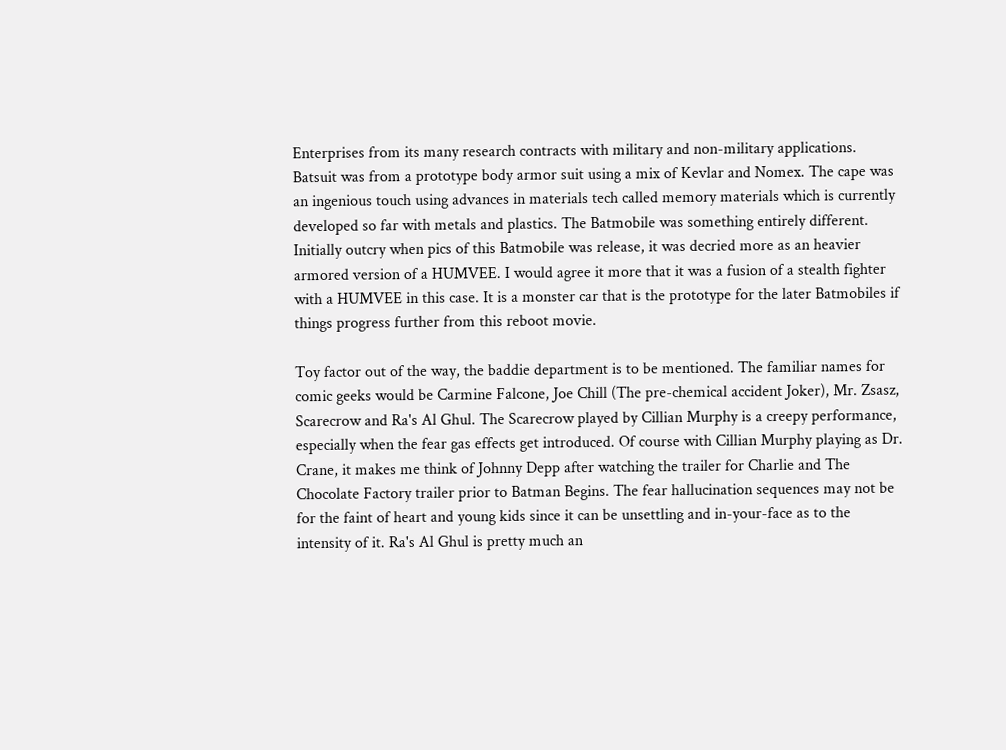Enterprises from its many research contracts with military and non-military applications. Batsuit was from a prototype body armor suit using a mix of Kevlar and Nomex. The cape was an ingenious touch using advances in materials tech called memory materials which is currently developed so far with metals and plastics. The Batmobile was something entirely different. Initially outcry when pics of this Batmobile was release, it was decried more as an heavier armored version of a HUMVEE. I would agree it more that it was a fusion of a stealth fighter with a HUMVEE in this case. It is a monster car that is the prototype for the later Batmobiles if things progress further from this reboot movie.

Toy factor out of the way, the baddie department is to be mentioned. The familiar names for comic geeks would be Carmine Falcone, Joe Chill (The pre-chemical accident Joker), Mr. Zsasz, Scarecrow and Ra's Al Ghul. The Scarecrow played by Cillian Murphy is a creepy performance, especially when the fear gas effects get introduced. Of course with Cillian Murphy playing as Dr. Crane, it makes me think of Johnny Depp after watching the trailer for Charlie and The Chocolate Factory trailer prior to Batman Begins. The fear hallucination sequences may not be for the faint of heart and young kids since it can be unsettling and in-your-face as to the intensity of it. Ra's Al Ghul is pretty much an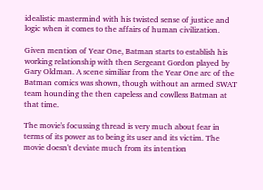idealistic mastermind with his twisted sense of justice and logic when it comes to the affairs of human civilization.

Given mention of Year One, Batman starts to establish his working relationship with then Sergeant Gordon played by Gary Oldman. A scene similiar from the Year One arc of the Batman comics was shown, though without an armed SWAT team hounding the then capeless and cowlless Batman at that time.

The movie's focussing thread is very much about fear in terms of its power as to being its user and its victim. The movie doesn't deviate much from its intention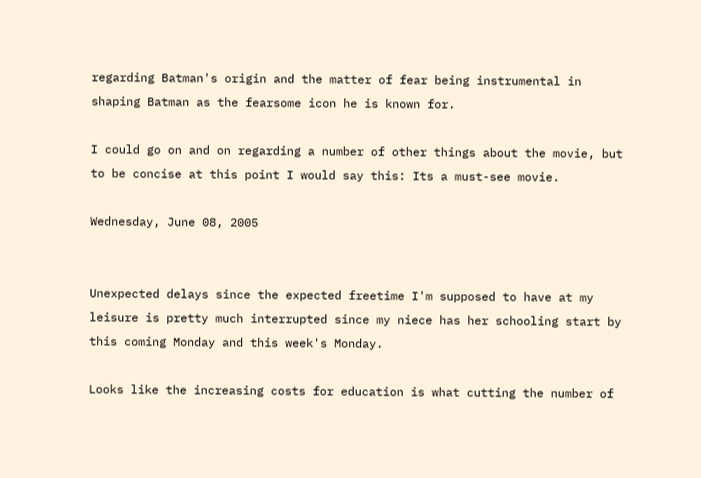regarding Batman's origin and the matter of fear being instrumental in shaping Batman as the fearsome icon he is known for.

I could go on and on regarding a number of other things about the movie, but to be concise at this point I would say this: Its a must-see movie.

Wednesday, June 08, 2005


Unexpected delays since the expected freetime I'm supposed to have at my leisure is pretty much interrupted since my niece has her schooling start by this coming Monday and this week's Monday.

Looks like the increasing costs for education is what cutting the number of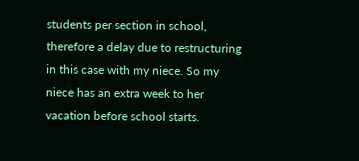students per section in school, therefore a delay due to restructuring in this case with my niece. So my niece has an extra week to her vacation before school starts.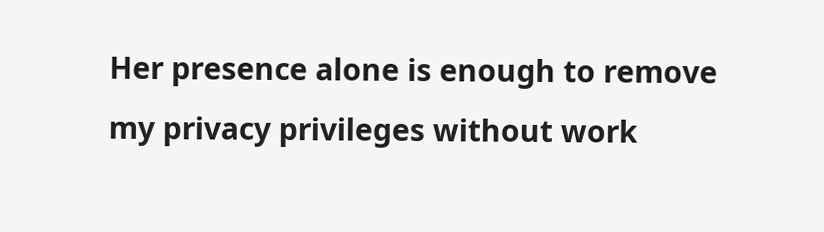Her presence alone is enough to remove my privacy privileges without work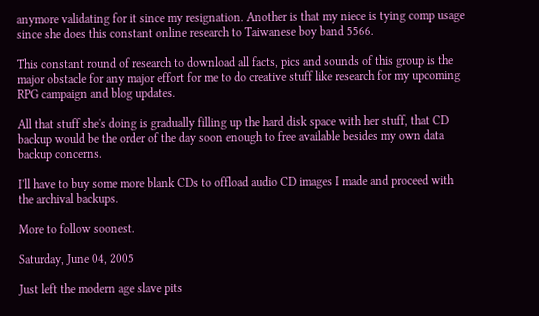anymore validating for it since my resignation. Another is that my niece is tying comp usage since she does this constant online research to Taiwanese boy band 5566.

This constant round of research to download all facts, pics and sounds of this group is the major obstacle for any major effort for me to do creative stuff like research for my upcoming RPG campaign and blog updates.

All that stuff she's doing is gradually filling up the hard disk space with her stuff, that CD backup would be the order of the day soon enough to free available besides my own data backup concerns.

I'll have to buy some more blank CDs to offload audio CD images I made and proceed with the archival backups.

More to follow soonest.

Saturday, June 04, 2005

Just left the modern age slave pits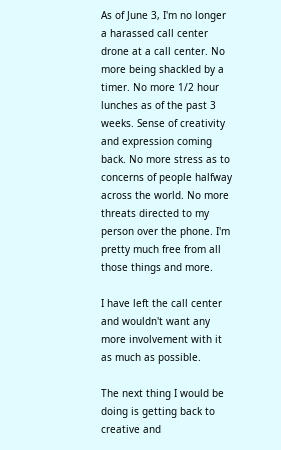As of June 3, I'm no longer a harassed call center drone at a call center. No more being shackled by a timer. No more 1/2 hour lunches as of the past 3 weeks. Sense of creativity and expression coming back. No more stress as to concerns of people halfway across the world. No more threats directed to my person over the phone. I'm pretty much free from all those things and more.

I have left the call center and wouldn't want any more involvement with it as much as possible.

The next thing I would be doing is getting back to creative and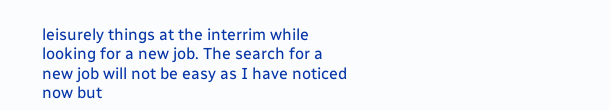leisurely things at the interrim while looking for a new job. The search for a new job will not be easy as I have noticed now but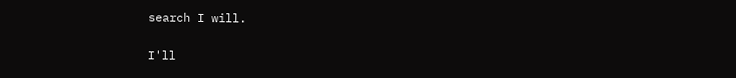search I will.

I'll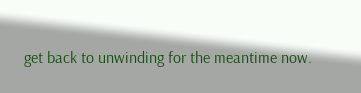get back to unwinding for the meantime now.